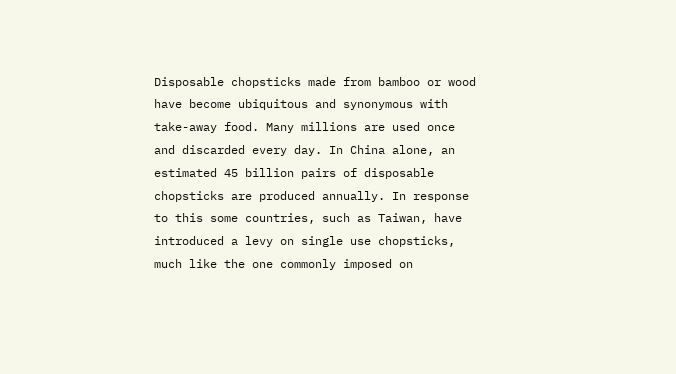Disposable chopsticks made from bamboo or wood have become ubiquitous and synonymous with take-away food. Many millions are used once and discarded every day. In China alone, an estimated 45 billion pairs of disposable chopsticks are produced annually. In response to this some countries, such as Taiwan, have introduced a levy on single use chopsticks, much like the one commonly imposed on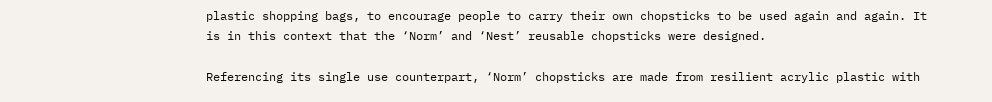plastic shopping bags, to encourage people to carry their own chopsticks to be used again and again. It is in this context that the ‘Norm’ and ‘Nest’ reusable chopsticks were designed.

Referencing its single use counterpart, ‘Norm’ chopsticks are made from resilient acrylic plastic with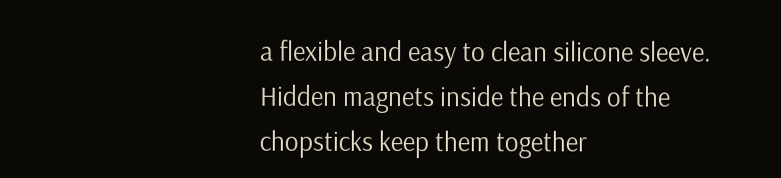a flexible and easy to clean silicone sleeve. Hidden magnets inside the ends of the chopsticks keep them together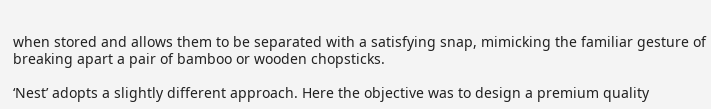when stored and allows them to be separated with a satisfying snap, mimicking the familiar gesture of breaking apart a pair of bamboo or wooden chopsticks.

‘Nest’ adopts a slightly different approach. Here the objective was to design a premium quality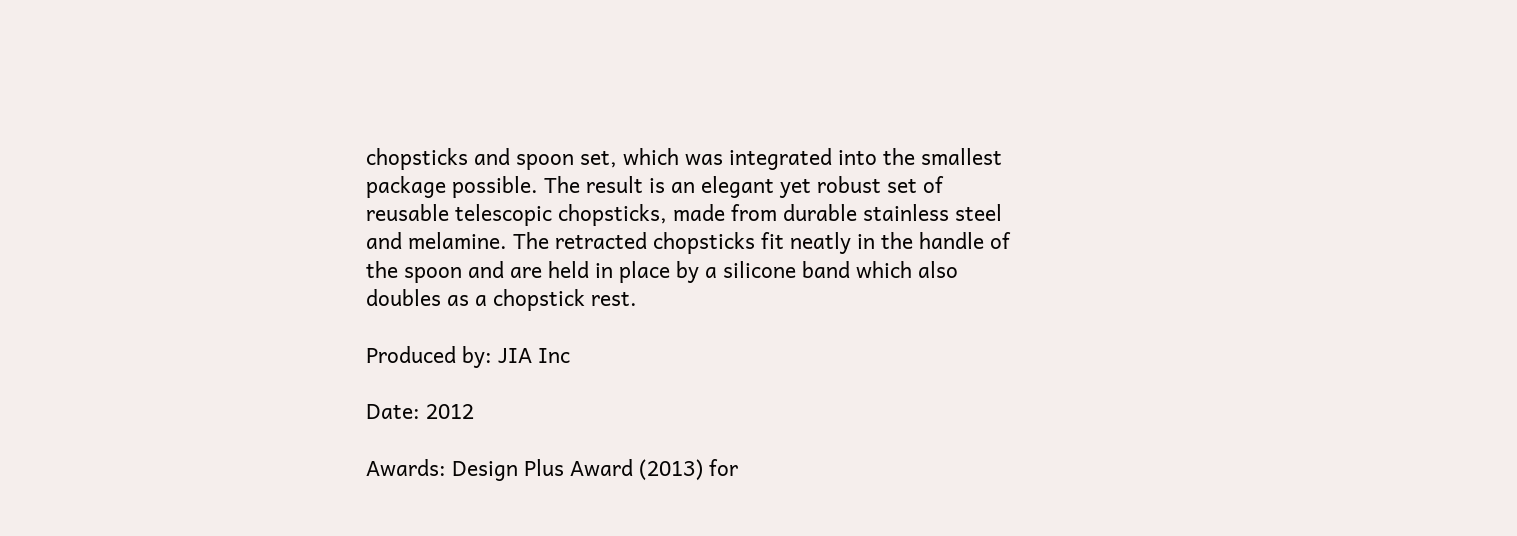chopsticks and spoon set, which was integrated into the smallest package possible. The result is an elegant yet robust set of reusable telescopic chopsticks, made from durable stainless steel and melamine. The retracted chopsticks fit neatly in the handle of the spoon and are held in place by a silicone band which also doubles as a chopstick rest.

Produced by: JIA Inc

Date: 2012

Awards: Design Plus Award (2013) for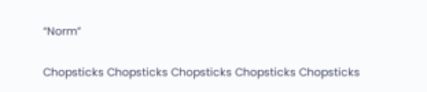“Norm”

Chopsticks Chopsticks Chopsticks Chopsticks Chopsticks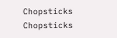Chopsticks Chopsticks